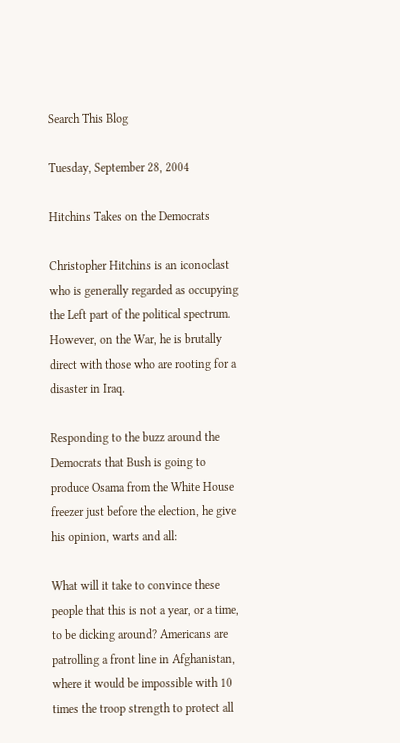Search This Blog

Tuesday, September 28, 2004

Hitchins Takes on the Democrats

Christopher Hitchins is an iconoclast who is generally regarded as occupying the Left part of the political spectrum. However, on the War, he is brutally direct with those who are rooting for a disaster in Iraq.

Responding to the buzz around the Democrats that Bush is going to produce Osama from the White House freezer just before the election, he give his opinion, warts and all:

What will it take to convince these people that this is not a year, or a time, to be dicking around? Americans are patrolling a front line in Afghanistan, where it would be impossible with 10 times the troop strength to protect all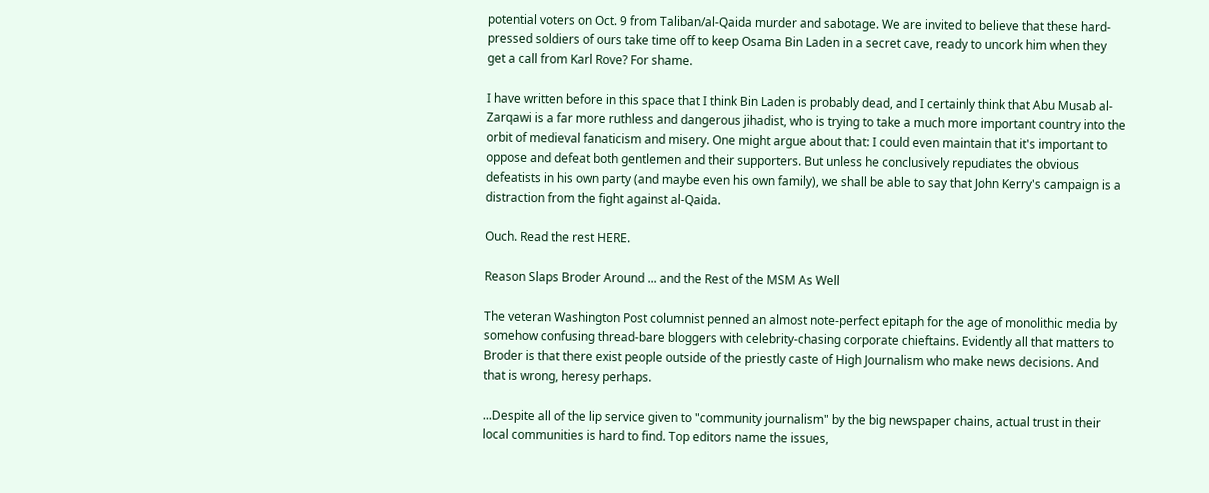potential voters on Oct. 9 from Taliban/al-Qaida murder and sabotage. We are invited to believe that these hard-pressed soldiers of ours take time off to keep Osama Bin Laden in a secret cave, ready to uncork him when they get a call from Karl Rove? For shame.

I have written before in this space that I think Bin Laden is probably dead, and I certainly think that Abu Musab al-Zarqawi is a far more ruthless and dangerous jihadist, who is trying to take a much more important country into the orbit of medieval fanaticism and misery. One might argue about that: I could even maintain that it's important to oppose and defeat both gentlemen and their supporters. But unless he conclusively repudiates the obvious defeatists in his own party (and maybe even his own family), we shall be able to say that John Kerry's campaign is a distraction from the fight against al-Qaida.

Ouch. Read the rest HERE.

Reason Slaps Broder Around ... and the Rest of the MSM As Well

The veteran Washington Post columnist penned an almost note-perfect epitaph for the age of monolithic media by somehow confusing thread-bare bloggers with celebrity-chasing corporate chieftains. Evidently all that matters to Broder is that there exist people outside of the priestly caste of High Journalism who make news decisions. And that is wrong, heresy perhaps.

...Despite all of the lip service given to "community journalism" by the big newspaper chains, actual trust in their local communities is hard to find. Top editors name the issues,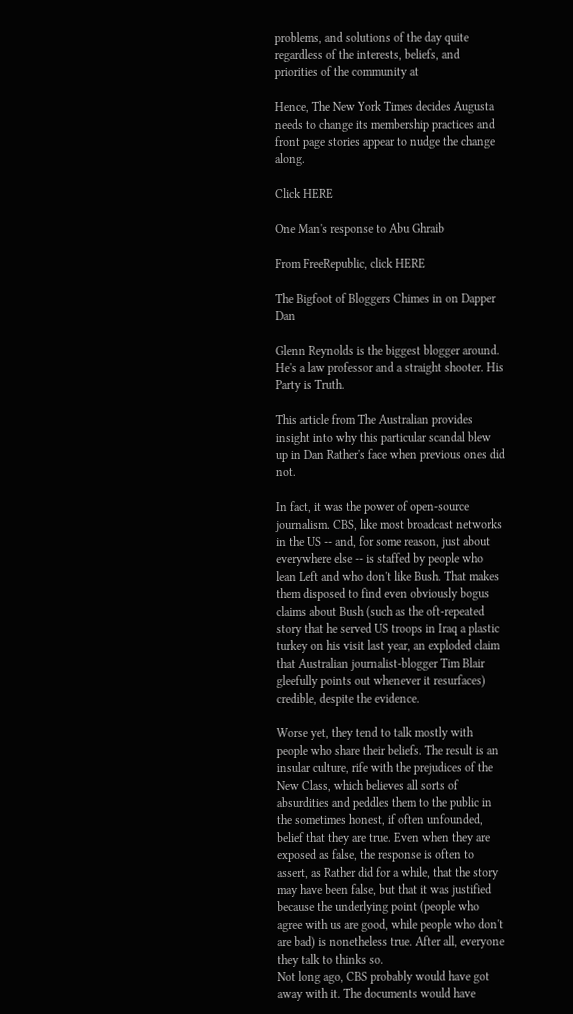problems, and solutions of the day quite regardless of the interests, beliefs, and priorities of the community at

Hence, The New York Times decides Augusta needs to change its membership practices and front page stories appear to nudge the change along.

Click HERE

One Man's response to Abu Ghraib

From FreeRepublic, click HERE

The Bigfoot of Bloggers Chimes in on Dapper Dan

Glenn Reynolds is the biggest blogger around. He's a law professor and a straight shooter. His Party is Truth.

This article from The Australian provides insight into why this particular scandal blew up in Dan Rather's face when previous ones did not.

In fact, it was the power of open-source journalism. CBS, like most broadcast networks in the US -- and, for some reason, just about everywhere else -- is staffed by people who lean Left and who don't like Bush. That makes them disposed to find even obviously bogus claims about Bush (such as the oft-repeated story that he served US troops in Iraq a plastic turkey on his visit last year, an exploded claim that Australian journalist-blogger Tim Blair gleefully points out whenever it resurfaces) credible, despite the evidence.

Worse yet, they tend to talk mostly with people who share their beliefs. The result is an insular culture, rife with the prejudices of the New Class, which believes all sorts of absurdities and peddles them to the public in the sometimes honest, if often unfounded, belief that they are true. Even when they are exposed as false, the response is often to assert, as Rather did for a while, that the story may have been false, but that it was justified because the underlying point (people who agree with us are good, while people who don't are bad) is nonetheless true. After all, everyone they talk to thinks so.
Not long ago, CBS probably would have got away with it. The documents would have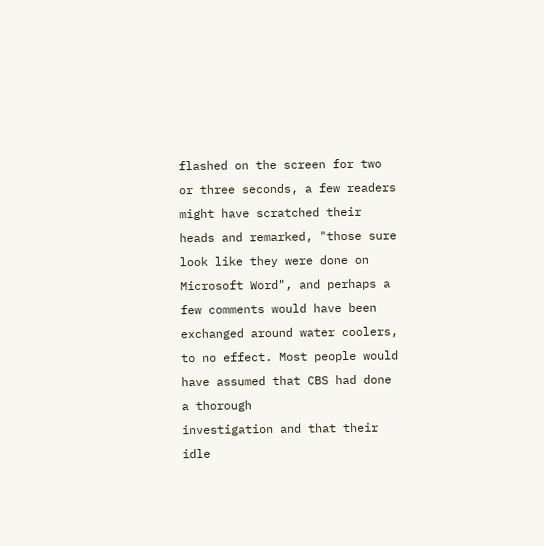flashed on the screen for two or three seconds, a few readers might have scratched their heads and remarked, "those sure look like they were done on Microsoft Word", and perhaps a few comments would have been exchanged around water coolers, to no effect. Most people would have assumed that CBS had done a thorough
investigation and that their idle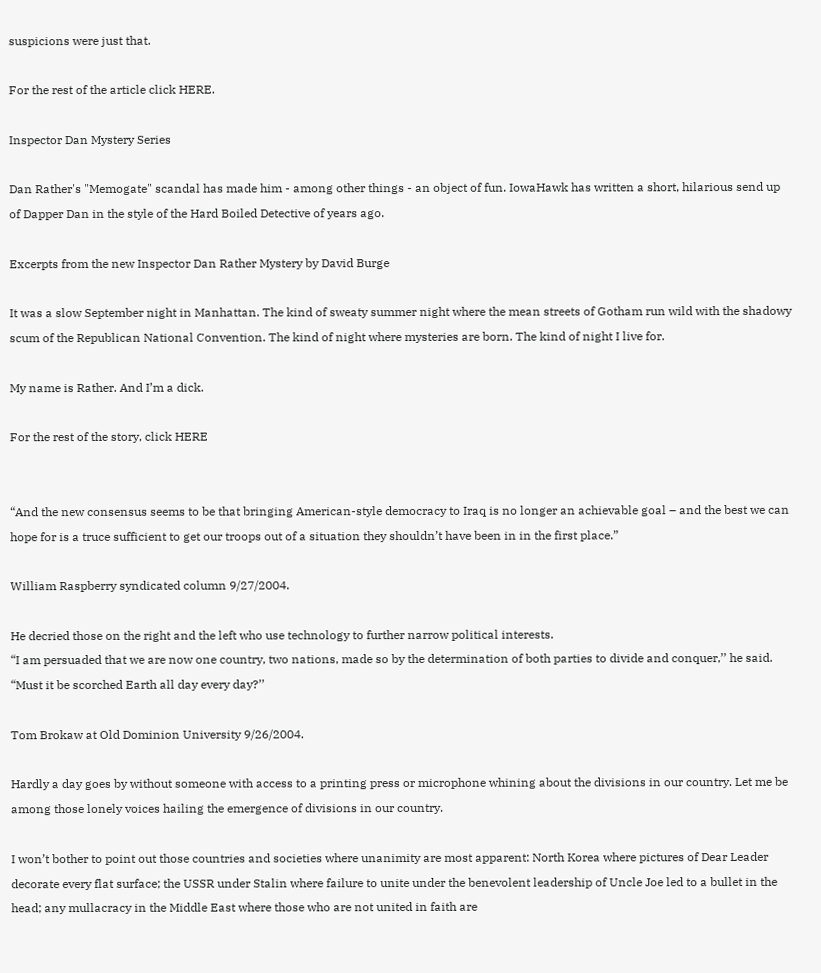suspicions were just that.

For the rest of the article click HERE.

Inspector Dan Mystery Series

Dan Rather's "Memogate" scandal has made him - among other things - an object of fun. IowaHawk has written a short, hilarious send up of Dapper Dan in the style of the Hard Boiled Detective of years ago.

Excerpts from the new Inspector Dan Rather Mystery by David Burge

It was a slow September night in Manhattan. The kind of sweaty summer night where the mean streets of Gotham run wild with the shadowy scum of the Republican National Convention. The kind of night where mysteries are born. The kind of night I live for.

My name is Rather. And I’m a dick.

For the rest of the story, click HERE


“And the new consensus seems to be that bringing American-style democracy to Iraq is no longer an achievable goal – and the best we can hope for is a truce sufficient to get our troops out of a situation they shouldn’t have been in in the first place.”

William Raspberry syndicated column 9/27/2004.

He decried those on the right and the left who use technology to further narrow political interests.
“I am persuaded that we are now one country, two nations, made so by the determination of both parties to divide and conquer,’’ he said. “Must it be scorched Earth all day every day?’’

Tom Brokaw at Old Dominion University 9/26/2004.

Hardly a day goes by without someone with access to a printing press or microphone whining about the divisions in our country. Let me be among those lonely voices hailing the emergence of divisions in our country.

I won’t bother to point out those countries and societies where unanimity are most apparent: North Korea where pictures of Dear Leader decorate every flat surface; the USSR under Stalin where failure to unite under the benevolent leadership of Uncle Joe led to a bullet in the head; any mullacracy in the Middle East where those who are not united in faith are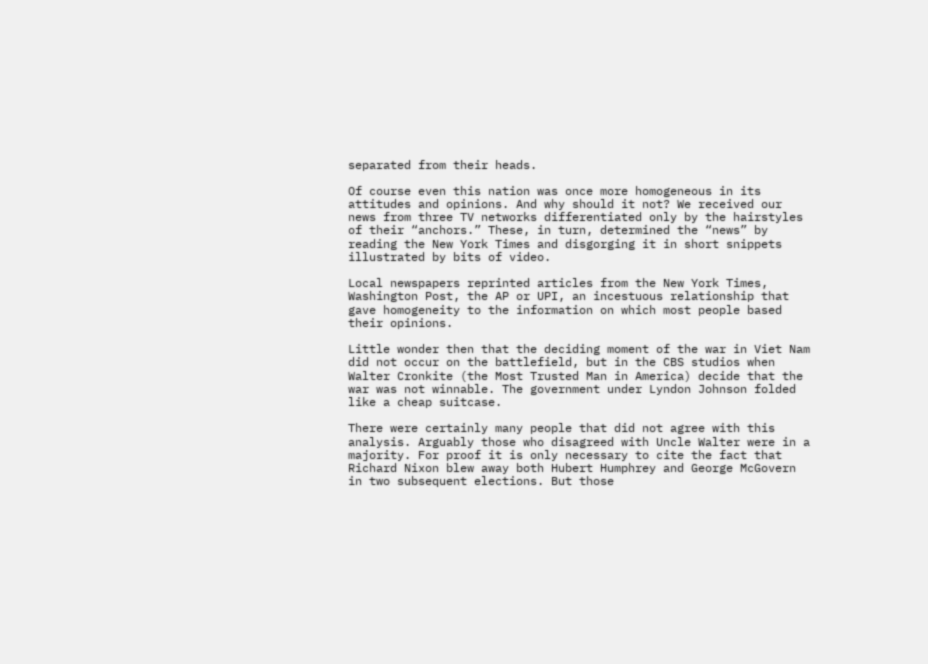separated from their heads.

Of course even this nation was once more homogeneous in its attitudes and opinions. And why should it not? We received our news from three TV networks differentiated only by the hairstyles of their “anchors.” These, in turn, determined the “news” by reading the New York Times and disgorging it in short snippets illustrated by bits of video.

Local newspapers reprinted articles from the New York Times, Washington Post, the AP or UPI, an incestuous relationship that gave homogeneity to the information on which most people based their opinions.

Little wonder then that the deciding moment of the war in Viet Nam did not occur on the battlefield, but in the CBS studios when Walter Cronkite (the Most Trusted Man in America) decide that the war was not winnable. The government under Lyndon Johnson folded like a cheap suitcase.

There were certainly many people that did not agree with this analysis. Arguably those who disagreed with Uncle Walter were in a majority. For proof it is only necessary to cite the fact that Richard Nixon blew away both Hubert Humphrey and George McGovern in two subsequent elections. But those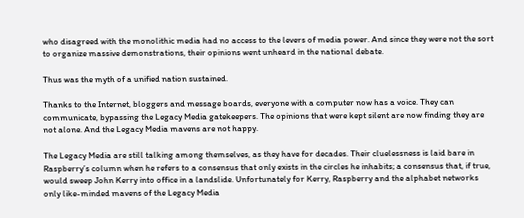who disagreed with the monolithic media had no access to the levers of media power. And since they were not the sort to organize massive demonstrations, their opinions went unheard in the national debate.

Thus was the myth of a unified nation sustained.

Thanks to the Internet, bloggers and message boards, everyone with a computer now has a voice. They can communicate, bypassing the Legacy Media gatekeepers. The opinions that were kept silent are now finding they are not alone. And the Legacy Media mavens are not happy.

The Legacy Media are still talking among themselves, as they have for decades. Their cluelessness is laid bare in Raspberry’s column when he refers to a consensus that only exists in the circles he inhabits; a consensus that, if true, would sweep John Kerry into office in a landslide. Unfortunately for Kerry, Raspberry and the alphabet networks only like-minded mavens of the Legacy Media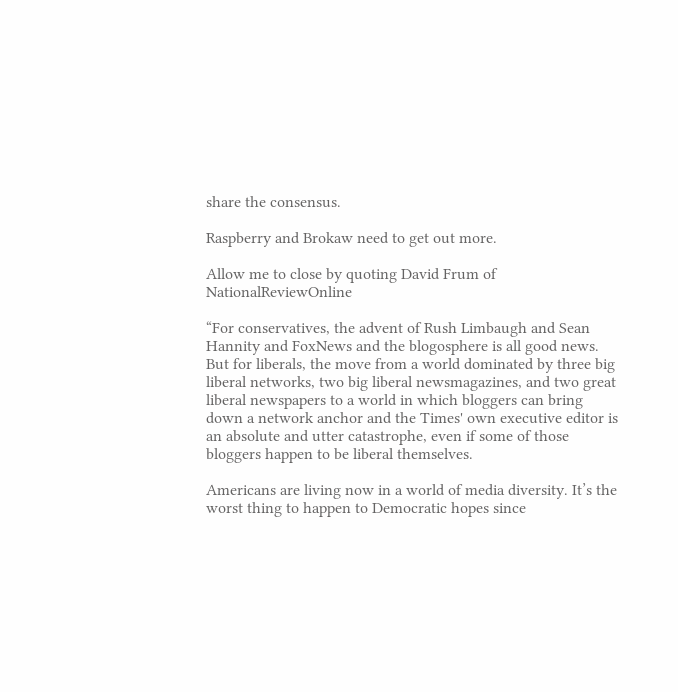share the consensus.

Raspberry and Brokaw need to get out more.

Allow me to close by quoting David Frum of NationalReviewOnline

“For conservatives, the advent of Rush Limbaugh and Sean Hannity and FoxNews and the blogosphere is all good news. But for liberals, the move from a world dominated by three big liberal networks, two big liberal newsmagazines, and two great liberal newspapers to a world in which bloggers can bring down a network anchor and the Times' own executive editor is an absolute and utter catastrophe, even if some of those bloggers happen to be liberal themselves.

Americans are living now in a world of media diversity. It’s the worst thing to happen to Democratic hopes since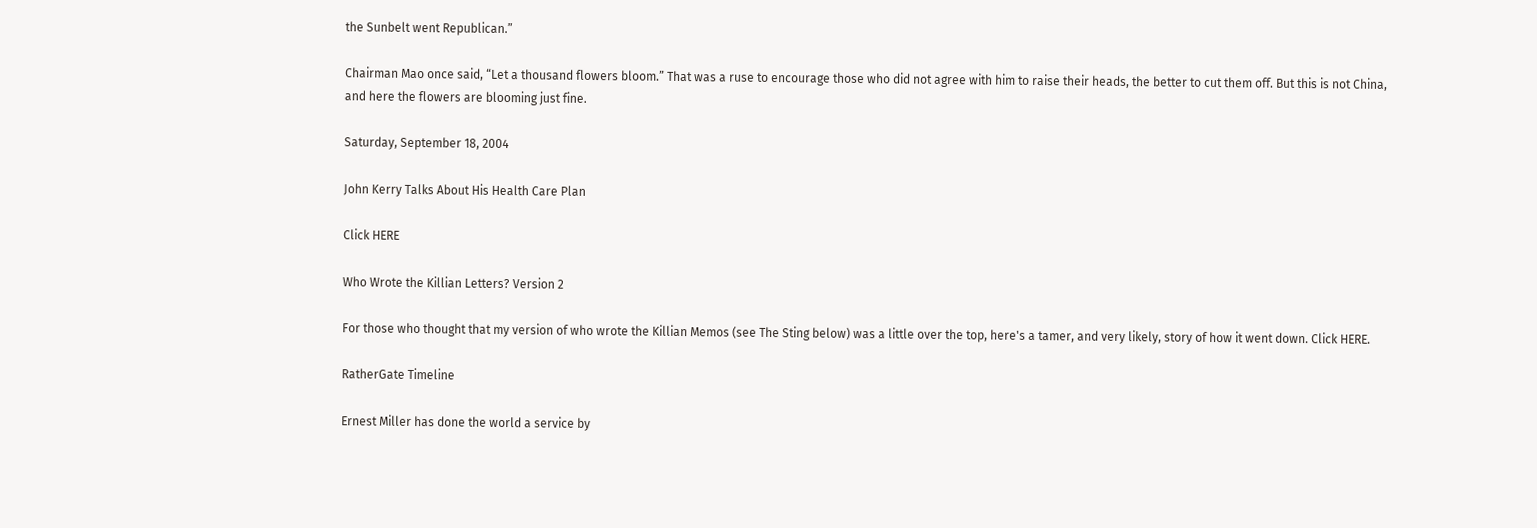the Sunbelt went Republican.”

Chairman Mao once said, “Let a thousand flowers bloom.” That was a ruse to encourage those who did not agree with him to raise their heads, the better to cut them off. But this is not China, and here the flowers are blooming just fine.

Saturday, September 18, 2004

John Kerry Talks About His Health Care Plan

Click HERE

Who Wrote the Killian Letters? Version 2

For those who thought that my version of who wrote the Killian Memos (see The Sting below) was a little over the top, here's a tamer, and very likely, story of how it went down. Click HERE.

RatherGate Timeline

Ernest Miller has done the world a service by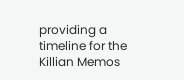providing a timeline for the Killian Memos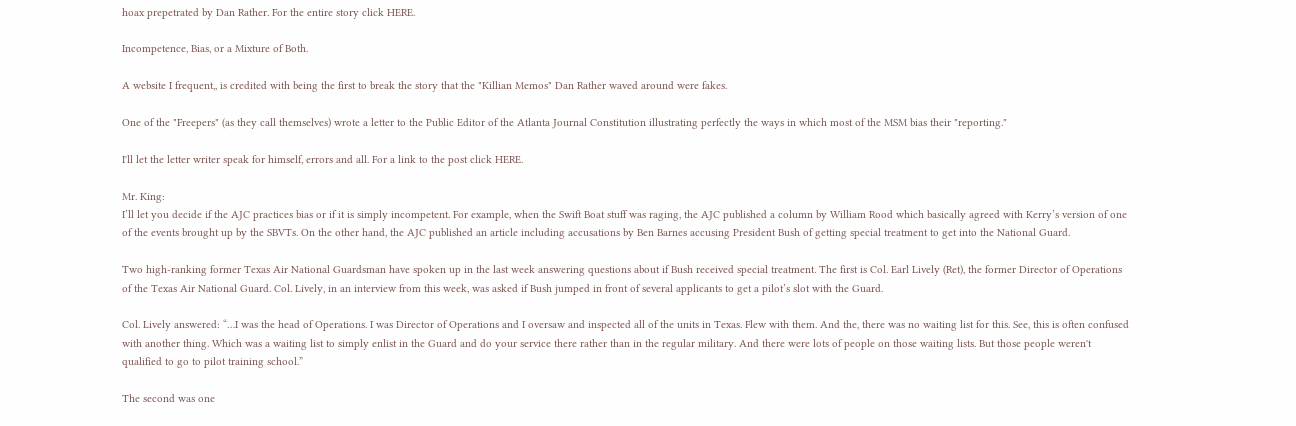hoax prepetrated by Dan Rather. For the entire story click HERE.

Incompetence, Bias, or a Mixture of Both.

A website I frequent,, is credited with being the first to break the story that the "Killian Memos" Dan Rather waved around were fakes.

One of the "Freepers" (as they call themselves) wrote a letter to the Public Editor of the Atlanta Journal Constitution illustrating perfectly the ways in which most of the MSM bias their "reporting."

I'll let the letter writer speak for himself, errors and all. For a link to the post click HERE.

Mr. King:
I’ll let you decide if the AJC practices bias or if it is simply incompetent. For example, when the Swift Boat stuff was raging, the AJC published a column by William Rood which basically agreed with Kerry’s version of one of the events brought up by the SBVTs. On the other hand, the AJC published an article including accusations by Ben Barnes accusing President Bush of getting special treatment to get into the National Guard.

Two high-ranking former Texas Air National Guardsman have spoken up in the last week answering questions about if Bush received special treatment. The first is Col. Earl Lively (Ret), the former Director of Operations of the Texas Air National Guard. Col. Lively, in an interview from this week, was asked if Bush jumped in front of several applicants to get a pilot’s slot with the Guard.

Col. Lively answered: “…I was the head of Operations. I was Director of Operations and I oversaw and inspected all of the units in Texas. Flew with them. And the, there was no waiting list for this. See, this is often confused with another thing. Which was a waiting list to simply enlist in the Guard and do your service there rather than in the regular military. And there were lots of people on those waiting lists. But those people weren't qualified to go to pilot training school.”

The second was one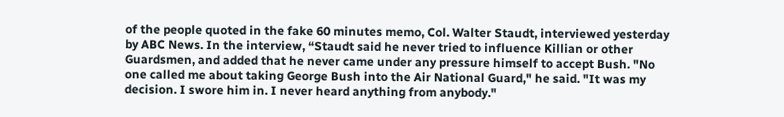of the people quoted in the fake 60 minutes memo, Col. Walter Staudt, interviewed yesterday by ABC News. In the interview, “Staudt said he never tried to influence Killian or other Guardsmen, and added that he never came under any pressure himself to accept Bush. "No one called me about taking George Bush into the Air National Guard," he said. "It was my decision. I swore him in. I never heard anything from anybody."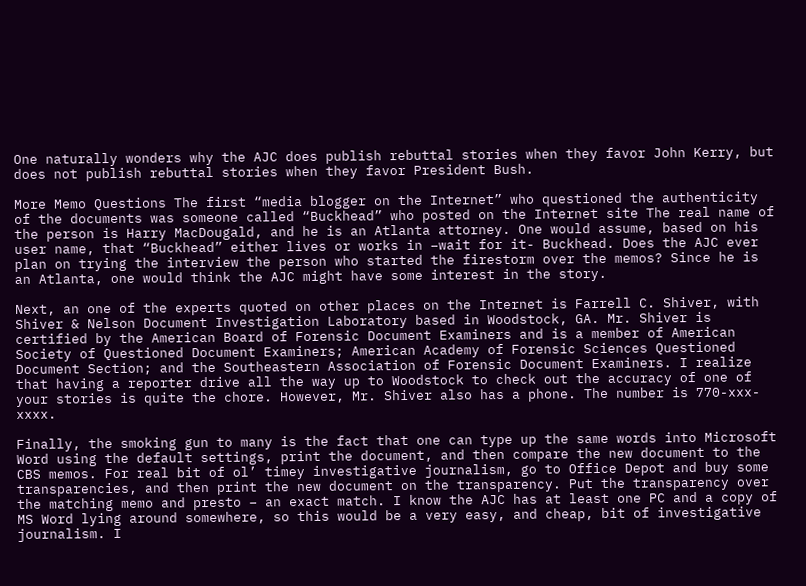One naturally wonders why the AJC does publish rebuttal stories when they favor John Kerry, but does not publish rebuttal stories when they favor President Bush.

More Memo Questions The first “media blogger on the Internet” who questioned the authenticity of the documents was someone called “Buckhead” who posted on the Internet site The real name of the person is Harry MacDougald, and he is an Atlanta attorney. One would assume, based on his user name, that “Buckhead” either lives or works in –wait for it- Buckhead. Does the AJC ever plan on trying the interview the person who started the firestorm over the memos? Since he is an Atlanta, one would think the AJC might have some interest in the story.

Next, an one of the experts quoted on other places on the Internet is Farrell C. Shiver, with Shiver & Nelson Document Investigation Laboratory based in Woodstock, GA. Mr. Shiver is certified by the American Board of Forensic Document Examiners and is a member of American Society of Questioned Document Examiners; American Academy of Forensic Sciences Questioned Document Section; and the Southeastern Association of Forensic Document Examiners. I realize that having a reporter drive all the way up to Woodstock to check out the accuracy of one of your stories is quite the chore. However, Mr. Shiver also has a phone. The number is 770-xxx-xxxx.

Finally, the smoking gun to many is the fact that one can type up the same words into Microsoft Word using the default settings, print the document, and then compare the new document to the CBS memos. For real bit of ol’ timey investigative journalism, go to Office Depot and buy some transparencies, and then print the new document on the transparency. Put the transparency over the matching memo and presto – an exact match. I know the AJC has at least one PC and a copy of MS Word lying around somewhere, so this would be a very easy, and cheap, bit of investigative journalism. I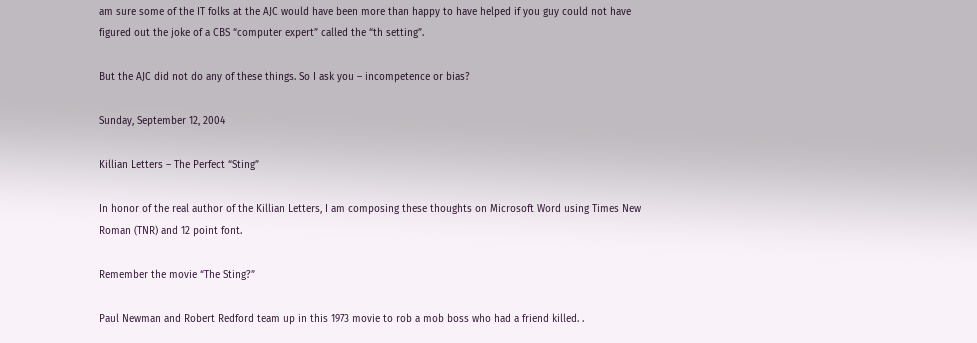am sure some of the IT folks at the AJC would have been more than happy to have helped if you guy could not have figured out the joke of a CBS “computer expert” called the “th setting”.

But the AJC did not do any of these things. So I ask you – incompetence or bias?

Sunday, September 12, 2004

Killian Letters – The Perfect “Sting”

In honor of the real author of the Killian Letters, I am composing these thoughts on Microsoft Word using Times New Roman (TNR) and 12 point font.

Remember the movie “The Sting?”

Paul Newman and Robert Redford team up in this 1973 movie to rob a mob boss who had a friend killed. .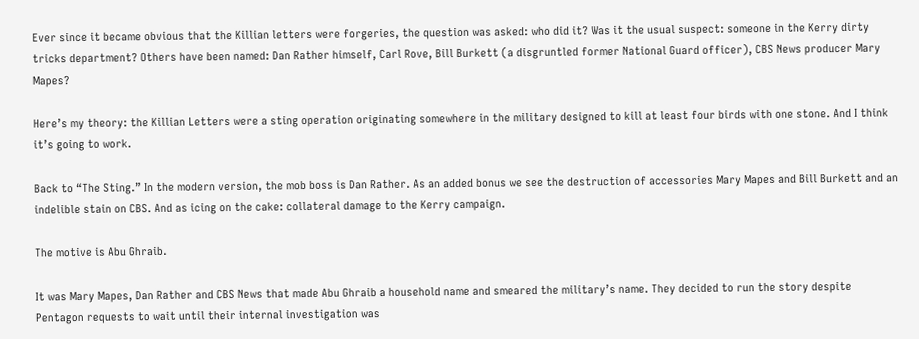Ever since it became obvious that the Killian letters were forgeries, the question was asked: who did it? Was it the usual suspect: someone in the Kerry dirty tricks department? Others have been named: Dan Rather himself, Carl Rove, Bill Burkett (a disgruntled former National Guard officer), CBS News producer Mary Mapes?

Here’s my theory: the Killian Letters were a sting operation originating somewhere in the military designed to kill at least four birds with one stone. And I think it’s going to work.

Back to “The Sting.” In the modern version, the mob boss is Dan Rather. As an added bonus we see the destruction of accessories Mary Mapes and Bill Burkett and an indelible stain on CBS. And as icing on the cake: collateral damage to the Kerry campaign.

The motive is Abu Ghraib.

It was Mary Mapes, Dan Rather and CBS News that made Abu Ghraib a household name and smeared the military’s name. They decided to run the story despite Pentagon requests to wait until their internal investigation was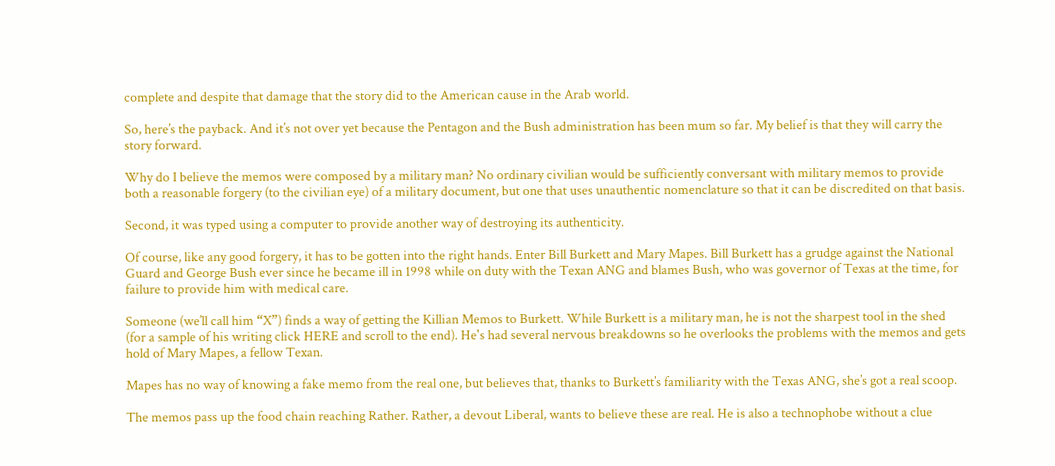complete and despite that damage that the story did to the American cause in the Arab world.

So, here’s the payback. And it’s not over yet because the Pentagon and the Bush administration has been mum so far. My belief is that they will carry the story forward.

Why do I believe the memos were composed by a military man? No ordinary civilian would be sufficiently conversant with military memos to provide both a reasonable forgery (to the civilian eye) of a military document, but one that uses unauthentic nomenclature so that it can be discredited on that basis.

Second, it was typed using a computer to provide another way of destroying its authenticity.

Of course, like any good forgery, it has to be gotten into the right hands. Enter Bill Burkett and Mary Mapes. Bill Burkett has a grudge against the National Guard and George Bush ever since he became ill in 1998 while on duty with the Texan ANG and blames Bush, who was governor of Texas at the time, for failure to provide him with medical care.

Someone (we’ll call him “X”) finds a way of getting the Killian Memos to Burkett. While Burkett is a military man, he is not the sharpest tool in the shed (for a sample of his writing click HERE and scroll to the end). He's had several nervous breakdowns so he overlooks the problems with the memos and gets hold of Mary Mapes, a fellow Texan.

Mapes has no way of knowing a fake memo from the real one, but believes that, thanks to Burkett’s familiarity with the Texas ANG, she’s got a real scoop.

The memos pass up the food chain reaching Rather. Rather, a devout Liberal, wants to believe these are real. He is also a technophobe without a clue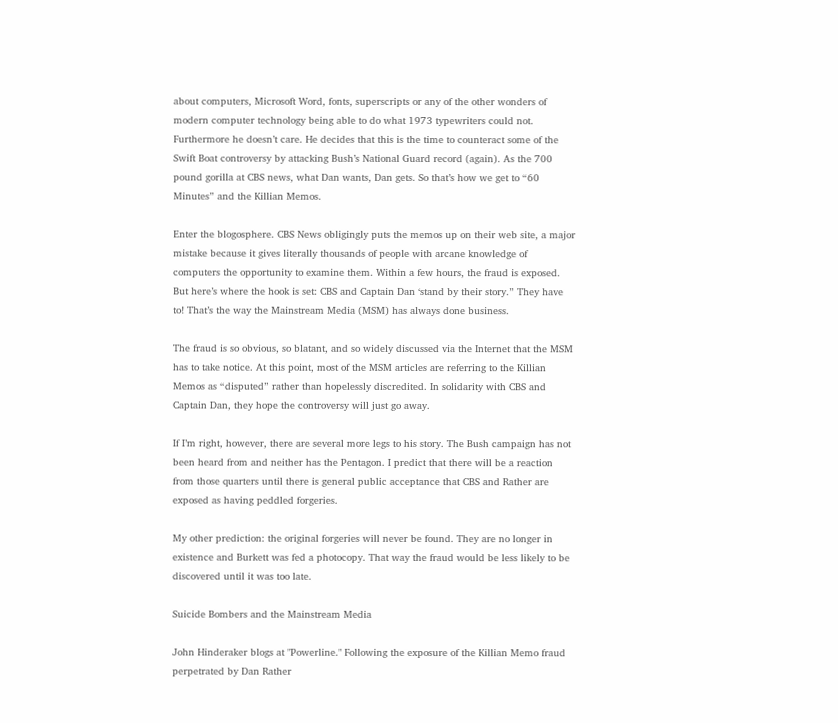about computers, Microsoft Word, fonts, superscripts or any of the other wonders of modern computer technology being able to do what 1973 typewriters could not. Furthermore he doesn’t care. He decides that this is the time to counteract some of the Swift Boat controversy by attacking Bush’s National Guard record (again). As the 700 pound gorilla at CBS news, what Dan wants, Dan gets. So that’s how we get to “60 Minutes” and the Killian Memos.

Enter the blogosphere. CBS News obligingly puts the memos up on their web site, a major mistake because it gives literally thousands of people with arcane knowledge of computers the opportunity to examine them. Within a few hours, the fraud is exposed. But here’s where the hook is set: CBS and Captain Dan ‘stand by their story.” They have to! That’s the way the Mainstream Media (MSM) has always done business.

The fraud is so obvious, so blatant, and so widely discussed via the Internet that the MSM has to take notice. At this point, most of the MSM articles are referring to the Killian Memos as “disputed” rather than hopelessly discredited. In solidarity with CBS and Captain Dan, they hope the controversy will just go away.

If I’m right, however, there are several more legs to his story. The Bush campaign has not been heard from and neither has the Pentagon. I predict that there will be a reaction from those quarters until there is general public acceptance that CBS and Rather are exposed as having peddled forgeries.

My other prediction: the original forgeries will never be found. They are no longer in existence and Burkett was fed a photocopy. That way the fraud would be less likely to be discovered until it was too late.

Suicide Bombers and the Mainstream Media

John Hinderaker blogs at "Powerline." Following the exposure of the Killian Memo fraud perpetrated by Dan Rather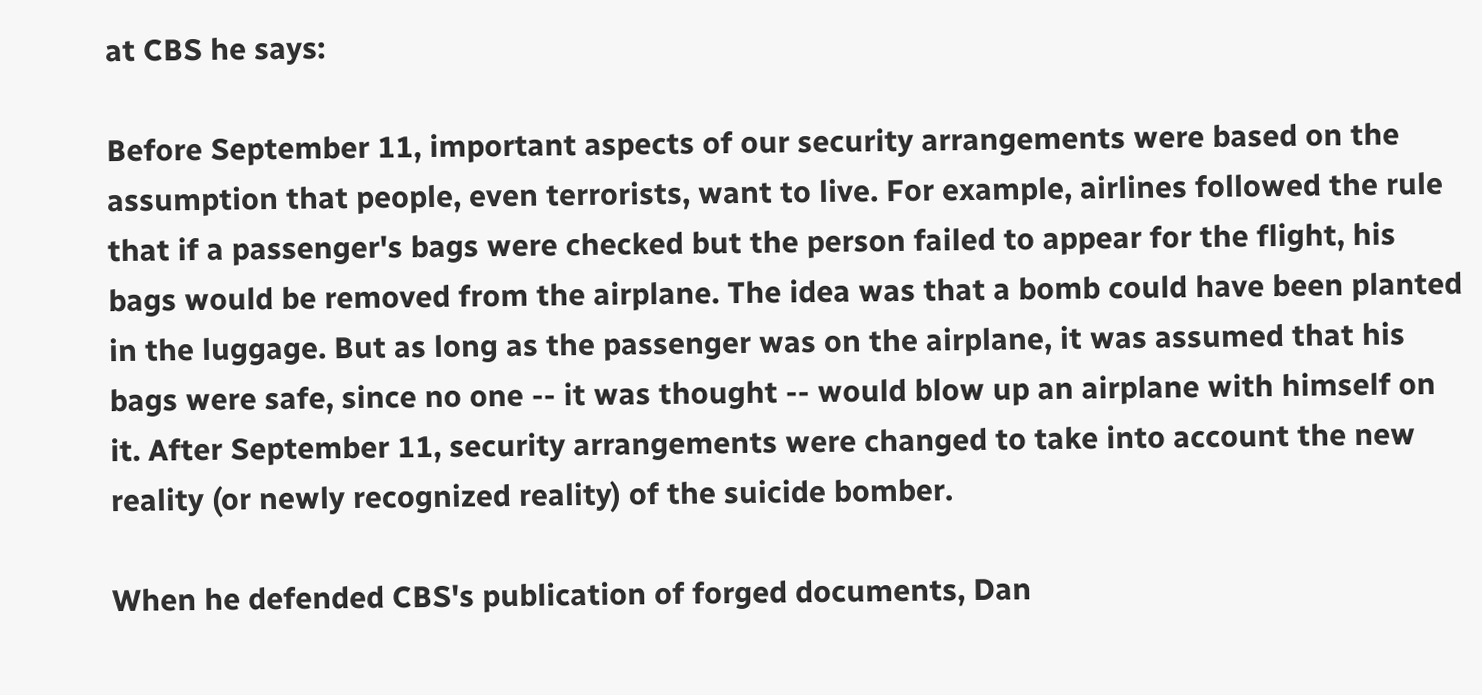at CBS he says:

Before September 11, important aspects of our security arrangements were based on the assumption that people, even terrorists, want to live. For example, airlines followed the rule that if a passenger's bags were checked but the person failed to appear for the flight, his bags would be removed from the airplane. The idea was that a bomb could have been planted in the luggage. But as long as the passenger was on the airplane, it was assumed that his bags were safe, since no one -- it was thought -- would blow up an airplane with himself on it. After September 11, security arrangements were changed to take into account the new reality (or newly recognized reality) of the suicide bomber.

When he defended CBS's publication of forged documents, Dan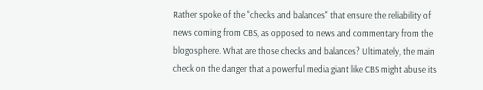Rather spoke of the "checks and balances" that ensure the reliability of news coming from CBS, as opposed to news and commentary from the blogosphere. What are those checks and balances? Ultimately, the main check on the danger that a powerful media giant like CBS might abuse its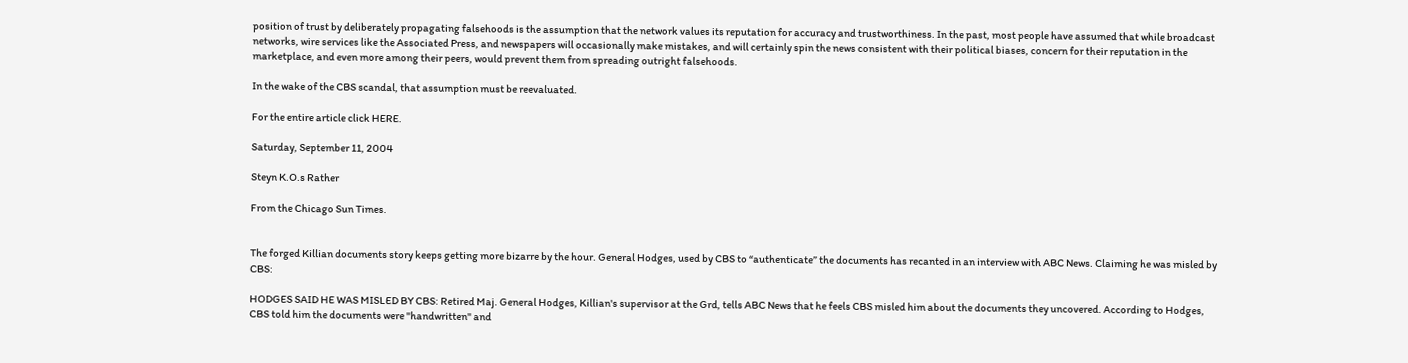position of trust by deliberately propagating falsehoods is the assumption that the network values its reputation for accuracy and trustworthiness. In the past, most people have assumed that while broadcast networks, wire services like the Associated Press, and newspapers will occasionally make mistakes, and will certainly spin the news consistent with their political biases, concern for their reputation in the marketplace, and even more among their peers, would prevent them from spreading outright falsehoods.

In the wake of the CBS scandal, that assumption must be reevaluated.

For the entire article click HERE.

Saturday, September 11, 2004

Steyn K.O.s Rather

From the Chicago Sun Times.


The forged Killian documents story keeps getting more bizarre by the hour. General Hodges, used by CBS to “authenticate” the documents has recanted in an interview with ABC News. Claiming he was misled by CBS:

HODGES SAID HE WAS MISLED BY CBS: Retired Maj. General Hodges, Killian's supervisor at the Grd, tells ABC News that he feels CBS misled him about the documents they uncovered. According to Hodges, CBS told him the documents were "handwritten" and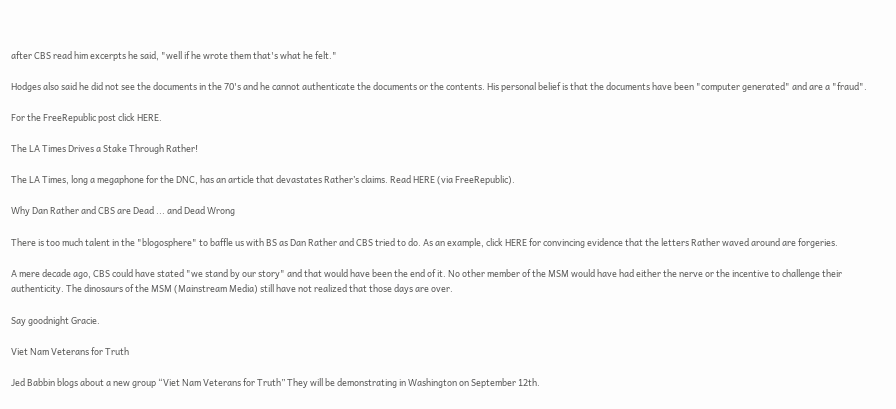after CBS read him excerpts he said, "well if he wrote them that's what he felt."

Hodges also said he did not see the documents in the 70's and he cannot authenticate the documents or the contents. His personal belief is that the documents have been "computer generated" and are a "fraud".

For the FreeRepublic post click HERE.

The LA Times Drives a Stake Through Rather!

The LA Times, long a megaphone for the DNC, has an article that devastates Rather’s claims. Read HERE (via FreeRepublic).

Why Dan Rather and CBS are Dead ... and Dead Wrong

There is too much talent in the "blogosphere" to baffle us with BS as Dan Rather and CBS tried to do. As an example, click HERE for convincing evidence that the letters Rather waved around are forgeries.

A mere decade ago, CBS could have stated "we stand by our story" and that would have been the end of it. No other member of the MSM would have had either the nerve or the incentive to challenge their authenticity. The dinosaurs of the MSM (Mainstream Media) still have not realized that those days are over.

Say goodnight Gracie.

Viet Nam Veterans for Truth

Jed Babbin blogs about a new group “Viet Nam Veterans for Truth” They will be demonstrating in Washington on September 12th.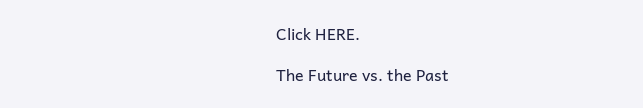Click HERE.

The Future vs. the Past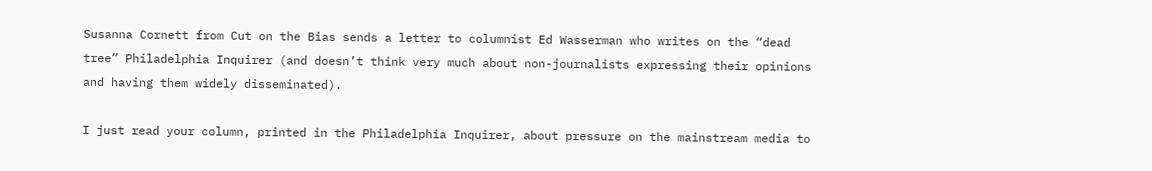Susanna Cornett from Cut on the Bias sends a letter to columnist Ed Wasserman who writes on the “dead tree” Philadelphia Inquirer (and doesn’t think very much about non-journalists expressing their opinions and having them widely disseminated).

I just read your column, printed in the Philadelphia Inquirer, about pressure on the mainstream media to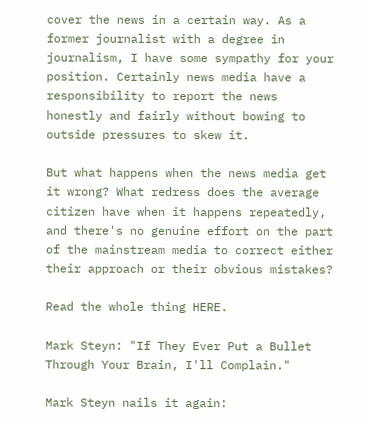cover the news in a certain way. As a former journalist with a degree in journalism, I have some sympathy for your position. Certainly news media have a responsibility to report the news honestly and fairly without bowing to outside pressures to skew it.

But what happens when the news media get it wrong? What redress does the average citizen have when it happens repeatedly, and there's no genuine effort on the part of the mainstream media to correct either their approach or their obvious mistakes?

Read the whole thing HERE.

Mark Steyn: "If They Ever Put a Bullet Through Your Brain, I'll Complain."

Mark Steyn nails it again: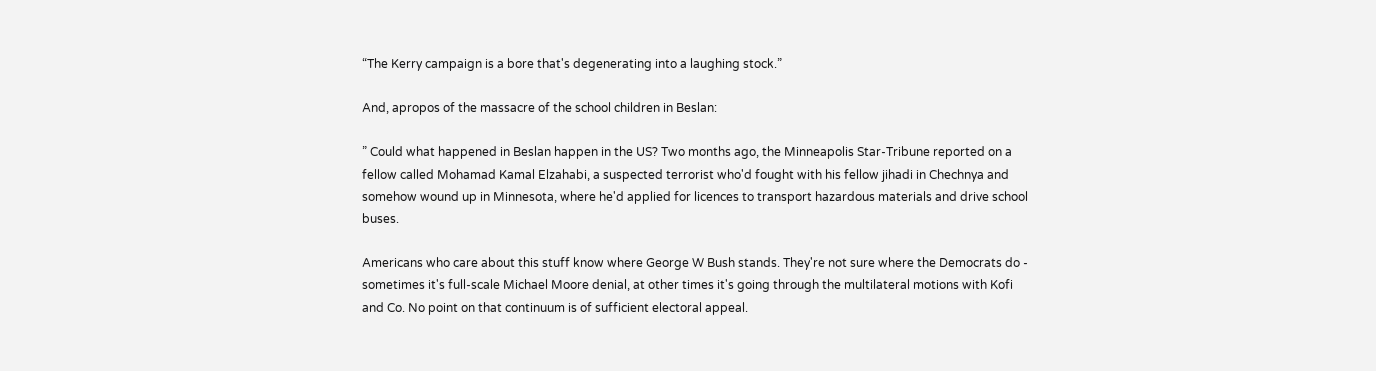“The Kerry campaign is a bore that's degenerating into a laughing stock.”

And, apropos of the massacre of the school children in Beslan:

” Could what happened in Beslan happen in the US? Two months ago, the Minneapolis Star-Tribune reported on a fellow called Mohamad Kamal Elzahabi, a suspected terrorist who'd fought with his fellow jihadi in Chechnya and somehow wound up in Minnesota, where he'd applied for licences to transport hazardous materials and drive school buses.

Americans who care about this stuff know where George W Bush stands. They're not sure where the Democrats do - sometimes it's full-scale Michael Moore denial, at other times it's going through the multilateral motions with Kofi and Co. No point on that continuum is of sufficient electoral appeal.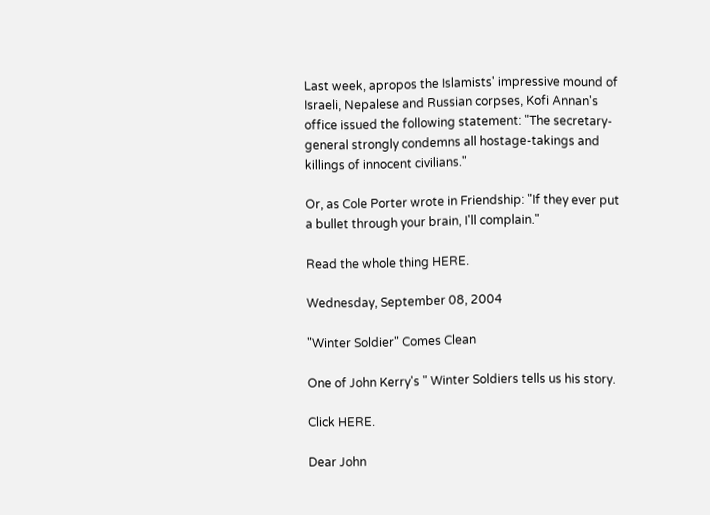Last week, apropos the Islamists' impressive mound of Israeli, Nepalese and Russian corpses, Kofi Annan's office issued the following statement: "The secretary-general strongly condemns all hostage-takings and killings of innocent civilians."

Or, as Cole Porter wrote in Friendship: "If they ever put a bullet through your brain, I'll complain."

Read the whole thing HERE.

Wednesday, September 08, 2004

"Winter Soldier" Comes Clean

One of John Kerry's " Winter Soldiers tells us his story.

Click HERE.

Dear John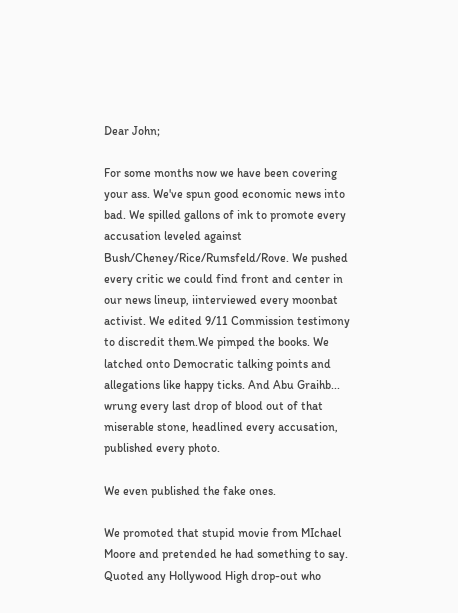Dear John;

For some months now we have been covering your ass. We've spun good economic news into bad. We spilled gallons of ink to promote every accusation leveled against Bush/Cheney/Rice/Rumsfeld/Rove. We pushed every critic we could find front and center in our news lineup, iinterviewed every moonbat activist. We edited 9/11 Commission testimony to discredit them.We pimped the books. We latched onto Democratic talking points and allegations like happy ticks. And Abu Graihb... wrung every last drop of blood out of that miserable stone, headlined every accusation, published every photo.

We even published the fake ones.

We promoted that stupid movie from MIchael Moore and pretended he had something to say. Quoted any Hollywood High drop-out who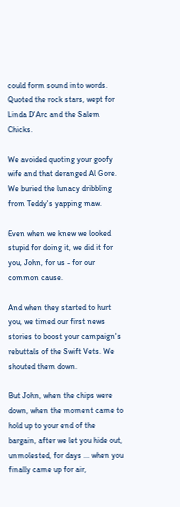could form sound into words. Quoted the rock stars, wept for Linda D'Arc and the Salem Chicks.

We avoided quoting your goofy wife and that deranged Al Gore. We buried the lunacy dribbling from Teddy's yapping maw.

Even when we knew we looked stupid for doing it, we did it for you, John, for us - for our common cause.

And when they started to hurt you, we timed our first news stories to boost your campaign's rebuttals of the Swift Vets. We shouted them down.

But John, when the chips were down, when the moment came to hold up to your end of the bargain, after we let you hide out, unmolested, for days ... when you finally came up for air,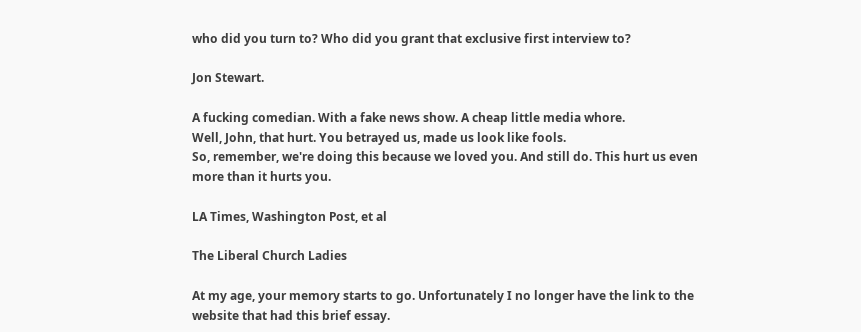who did you turn to? Who did you grant that exclusive first interview to?

Jon Stewart.

A fucking comedian. With a fake news show. A cheap little media whore.
Well, John, that hurt. You betrayed us, made us look like fools.
So, remember, we're doing this because we loved you. And still do. This hurt us even more than it hurts you.

LA Times, Washington Post, et al

The Liberal Church Ladies

At my age, your memory starts to go. Unfortunately I no longer have the link to the website that had this brief essay.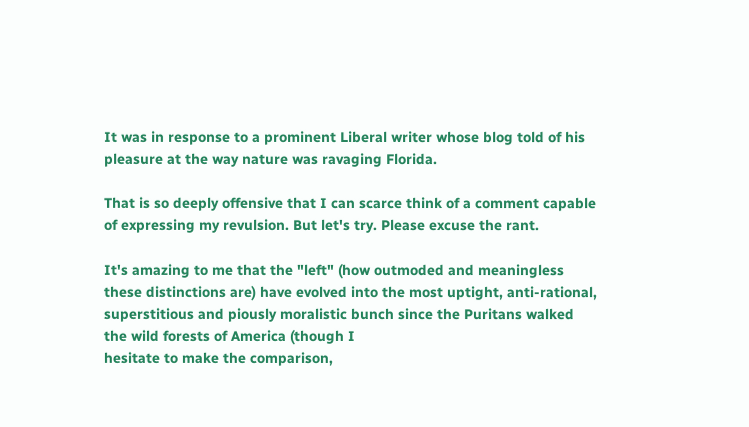It was in response to a prominent Liberal writer whose blog told of his pleasure at the way nature was ravaging Florida.

That is so deeply offensive that I can scarce think of a comment capable of expressing my revulsion. But let's try. Please excuse the rant.

It's amazing to me that the "left" (how outmoded and meaningless these distinctions are) have evolved into the most uptight, anti-rational, superstitious and piously moralistic bunch since the Puritans walked the wild forests of America (though I
hesitate to make the comparison,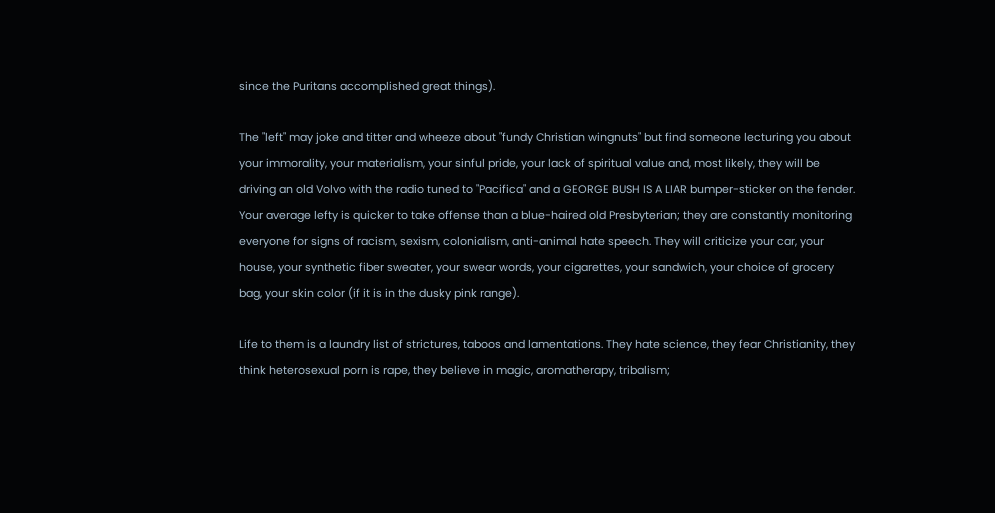since the Puritans accomplished great things).

The "left" may joke and titter and wheeze about "fundy Christian wingnuts" but find someone lecturing you about your immorality, your materialism, your sinful pride, your lack of spiritual value and, most likely, they will be driving an old Volvo with the radio tuned to "Pacifica" and a GEORGE BUSH IS A LIAR bumper-sticker on the fender. Your average lefty is quicker to take offense than a blue-haired old Presbyterian; they are constantly monitoring everyone for signs of racism, sexism, colonialism, anti-animal hate speech. They will criticize your car, your house, your synthetic fiber sweater, your swear words, your cigarettes, your sandwich, your choice of grocery bag, your skin color (if it is in the dusky pink range).

Life to them is a laundry list of strictures, taboos and lamentations. They hate science, they fear Christianity, they think heterosexual porn is rape, they believe in magic, aromatherapy, tribalism;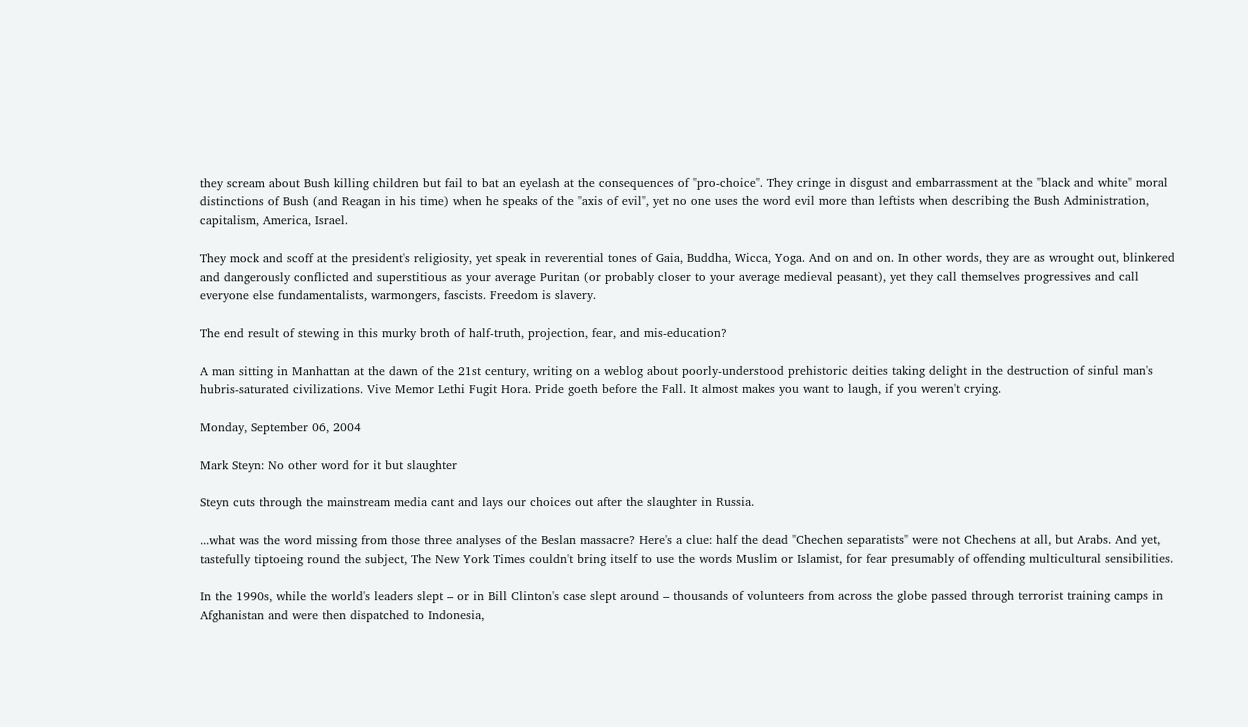they scream about Bush killing children but fail to bat an eyelash at the consequences of "pro-choice". They cringe in disgust and embarrassment at the "black and white" moral distinctions of Bush (and Reagan in his time) when he speaks of the "axis of evil", yet no one uses the word evil more than leftists when describing the Bush Administration, capitalism, America, Israel.

They mock and scoff at the president's religiosity, yet speak in reverential tones of Gaia, Buddha, Wicca, Yoga. And on and on. In other words, they are as wrought out, blinkered and dangerously conflicted and superstitious as your average Puritan (or probably closer to your average medieval peasant), yet they call themselves progressives and call everyone else fundamentalists, warmongers, fascists. Freedom is slavery.

The end result of stewing in this murky broth of half-truth, projection, fear, and mis-education?

A man sitting in Manhattan at the dawn of the 21st century, writing on a weblog about poorly-understood prehistoric deities taking delight in the destruction of sinful man's hubris-saturated civilizations. Vive Memor Lethi Fugit Hora. Pride goeth before the Fall. It almost makes you want to laugh, if you weren't crying.

Monday, September 06, 2004

Mark Steyn: No other word for it but slaughter

Steyn cuts through the mainstream media cant and lays our choices out after the slaughter in Russia.

...what was the word missing from those three analyses of the Beslan massacre? Here's a clue: half the dead "Chechen separatists" were not Chechens at all, but Arabs. And yet, tastefully tiptoeing round the subject, The New York Times couldn't bring itself to use the words Muslim or Islamist, for fear presumably of offending multicultural sensibilities.

In the 1990s, while the world's leaders slept – or in Bill Clinton's case slept around – thousands of volunteers from across the globe passed through terrorist training camps in Afghanistan and were then dispatched to Indonesia,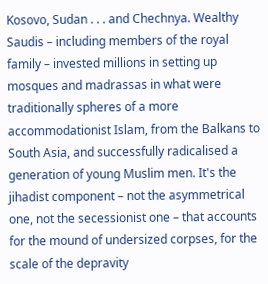Kosovo, Sudan . . . and Chechnya. Wealthy Saudis – including members of the royal family – invested millions in setting up mosques and madrassas in what were traditionally spheres of a more accommodationist Islam, from the Balkans to South Asia, and successfully radicalised a generation of young Muslim men. It's the jihadist component – not the asymmetrical one, not the secessionist one – that accounts for the mound of undersized corpses, for the scale of the depravity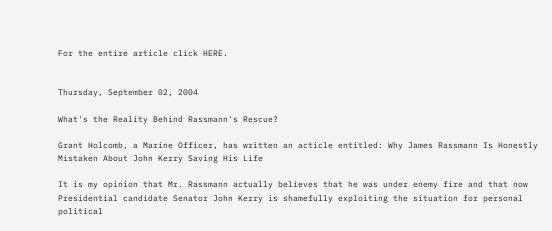For the entire article click HERE.


Thursday, September 02, 2004

What's the Reality Behind Rassmann's Rescue?

Grant Holcomb, a Marine Officer, has written an acticle entitled: Why James Rassmann Is Honestly Mistaken About John Kerry Saving His Life

It is my opinion that Mr. Rassmann actually believes that he was under enemy fire and that now Presidential candidate Senator John Kerry is shamefully exploiting the situation for personal political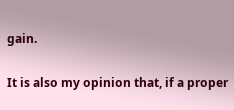gain.

It is also my opinion that, if a proper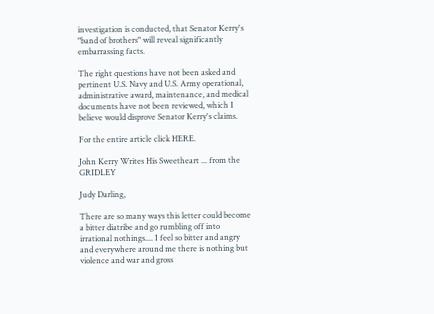investigation is conducted, that Senator Kerry's "band of brothers" will reveal significantly embarrassing facts.

The right questions have not been asked and pertinent U.S. Navy and U.S. Army operational, administrative award, maintenance, and medical documents have not been reviewed, which I believe would disprove Senator Kerry's claims.

For the entire article click HERE.

John Kerry Writes His Sweetheart ... from the GRIDLEY

Judy Darling,

There are so many ways this letter could become a bitter diatribe and go rumbling off into irrational nothings.... I feel so bitter and angry and everywhere around me there is nothing but violence and war and gross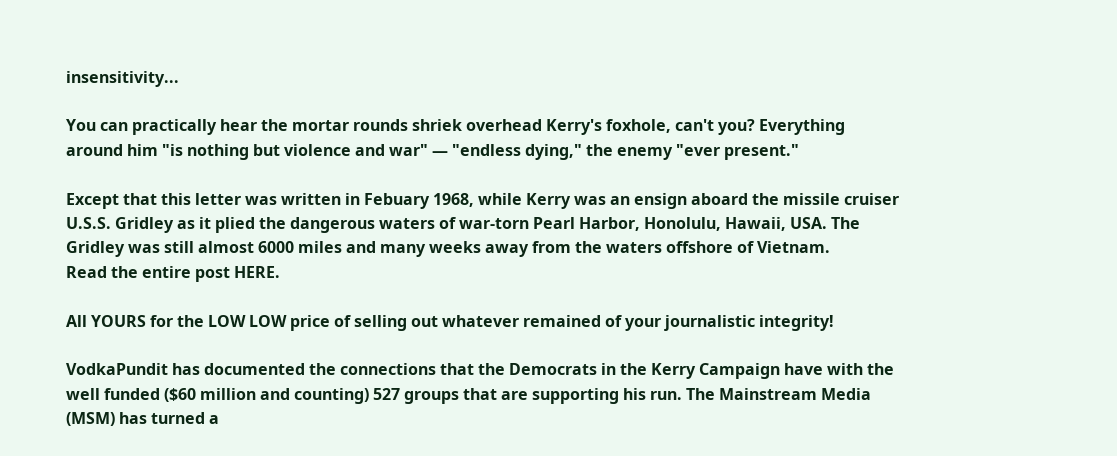insensitivity...

You can practically hear the mortar rounds shriek overhead Kerry's foxhole, can't you? Everything around him "is nothing but violence and war" — "endless dying," the enemy "ever present."

Except that this letter was written in Febuary 1968, while Kerry was an ensign aboard the missile cruiser U.S.S. Gridley as it plied the dangerous waters of war-torn Pearl Harbor, Honolulu, Hawaii, USA. The Gridley was still almost 6000 miles and many weeks away from the waters offshore of Vietnam.
Read the entire post HERE.

All YOURS for the LOW LOW price of selling out whatever remained of your journalistic integrity!

VodkaPundit has documented the connections that the Democrats in the Kerry Campaign have with the well funded ($60 million and counting) 527 groups that are supporting his run. The Mainstream Media (MSM) has turned a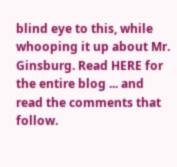blind eye to this, while whooping it up about Mr. Ginsburg. Read HERE for the entire blog ... and read the comments that follow.